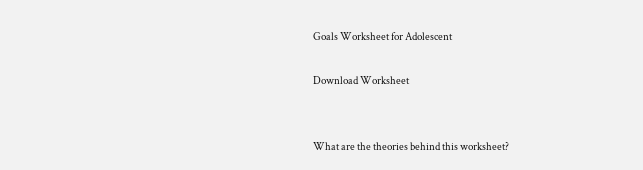Goals Worksheet for Adolescent

Download Worksheet


What are the theories behind this worksheet?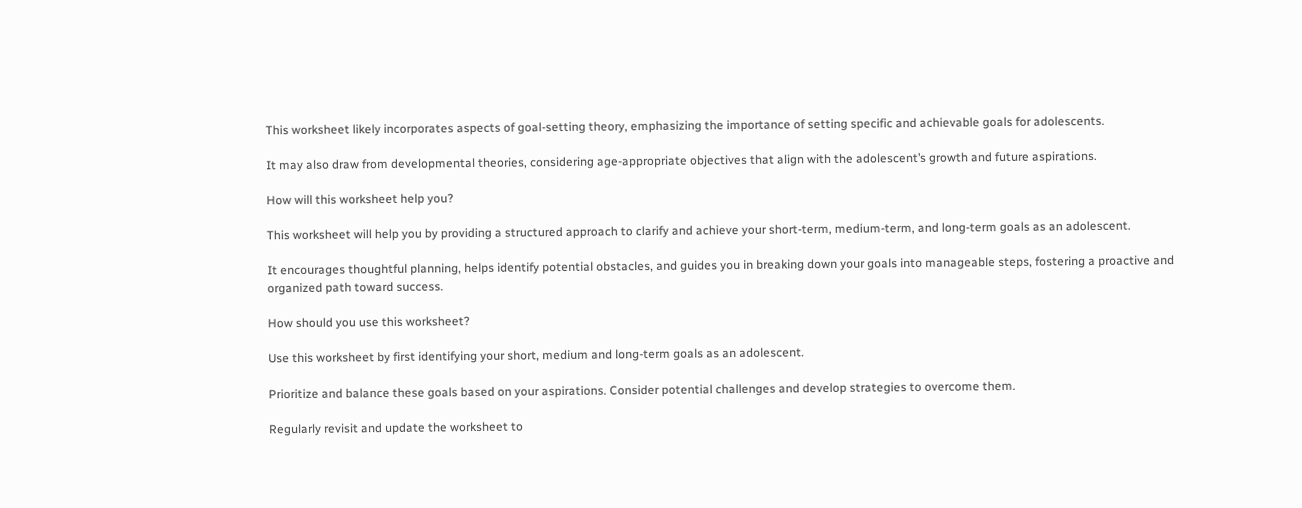This worksheet likely incorporates aspects of goal-setting theory, emphasizing the importance of setting specific and achievable goals for adolescents.

It may also draw from developmental theories, considering age-appropriate objectives that align with the adolescent’s growth and future aspirations.

How will this worksheet help you?

This worksheet will help you by providing a structured approach to clarify and achieve your short-term, medium-term, and long-term goals as an adolescent.

It encourages thoughtful planning, helps identify potential obstacles, and guides you in breaking down your goals into manageable steps, fostering a proactive and organized path toward success.

How should you use this worksheet?

Use this worksheet by first identifying your short, medium and long-term goals as an adolescent.

Prioritize and balance these goals based on your aspirations. Consider potential challenges and develop strategies to overcome them.

Regularly revisit and update the worksheet to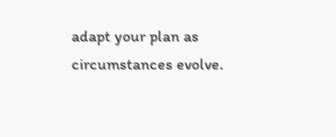adapt your plan as circumstances evolve.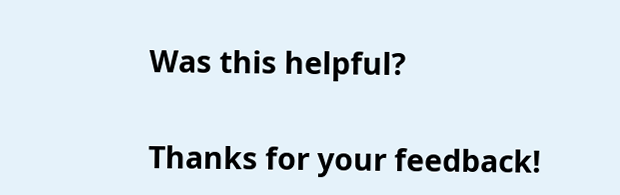Was this helpful?

Thanks for your feedback!